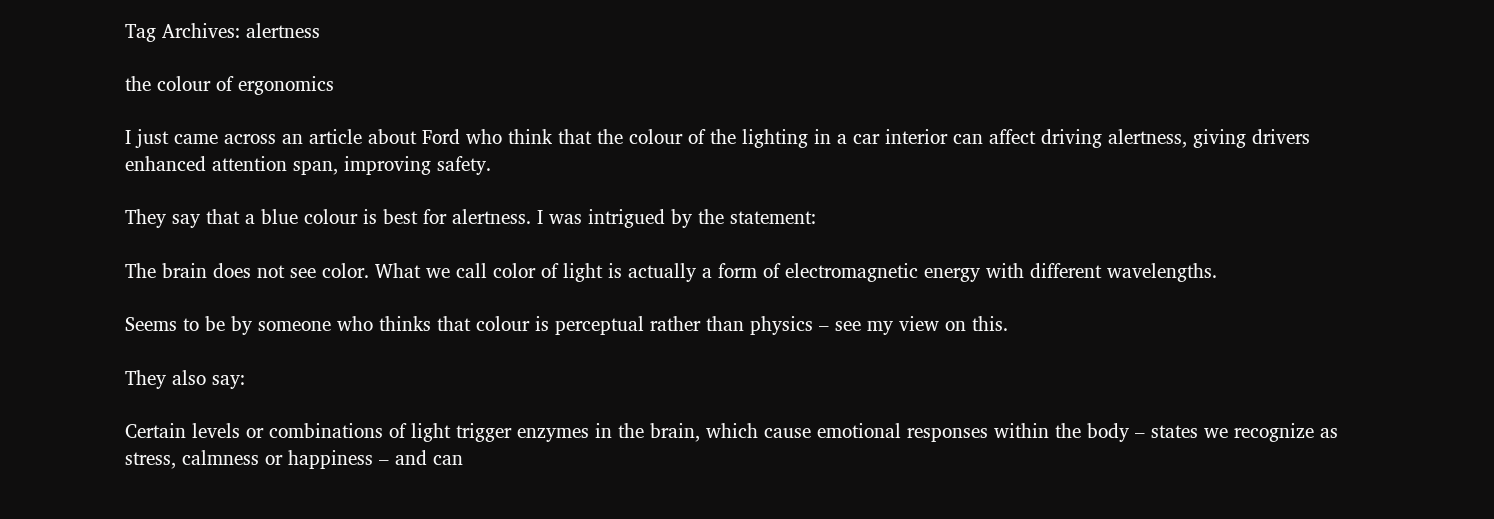Tag Archives: alertness

the colour of ergonomics

I just came across an article about Ford who think that the colour of the lighting in a car interior can affect driving alertness, giving drivers enhanced attention span, improving safety.

They say that a blue colour is best for alertness. I was intrigued by the statement:

The brain does not see color. What we call color of light is actually a form of electromagnetic energy with different wavelengths.

Seems to be by someone who thinks that colour is perceptual rather than physics – see my view on this.

They also say:

Certain levels or combinations of light trigger enzymes in the brain, which cause emotional responses within the body – states we recognize as stress, calmness or happiness – and can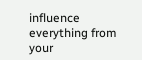influence everything from your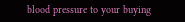blood pressure to your buying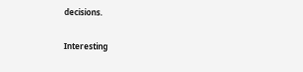decisions.

Interesting